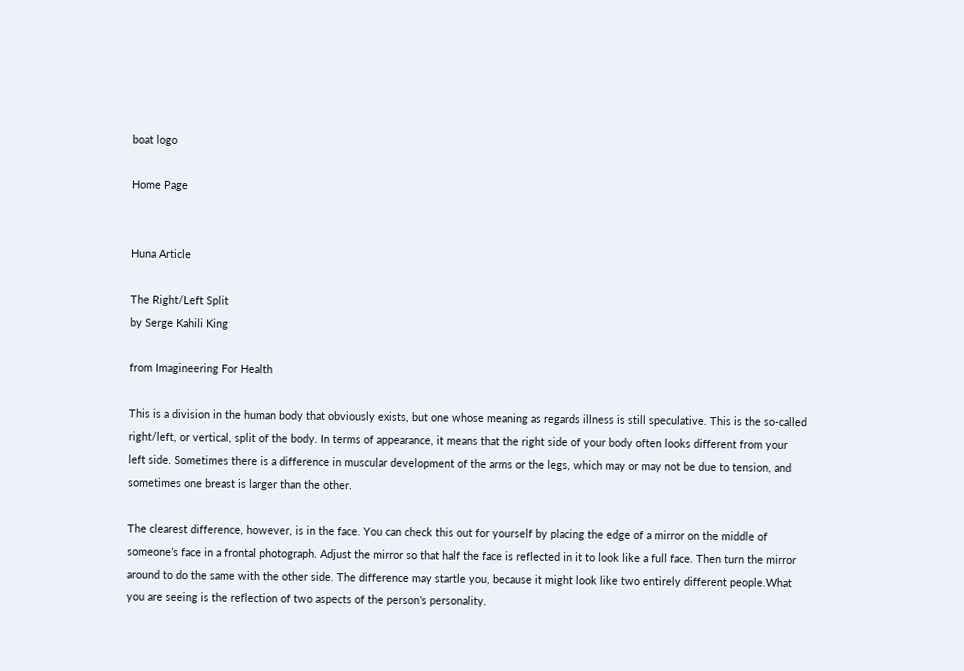boat logo

Home Page


Huna Article

The Right/Left Split
by Serge Kahili King

from Imagineering For Health

This is a division in the human body that obviously exists, but one whose meaning as regards illness is still speculative. This is the so-called right/left, or vertical, split of the body. In terms of appearance, it means that the right side of your body often looks different from your left side. Sometimes there is a difference in muscular development of the arms or the legs, which may or may not be due to tension, and sometimes one breast is larger than the other.

The clearest difference, however, is in the face. You can check this out for yourself by placing the edge of a mirror on the middle of someone’s face in a frontal photograph. Adjust the mirror so that half the face is reflected in it to look like a full face. Then turn the mirror around to do the same with the other side. The difference may startle you, because it might look like two entirely different people.What you are seeing is the reflection of two aspects of the person’s personality.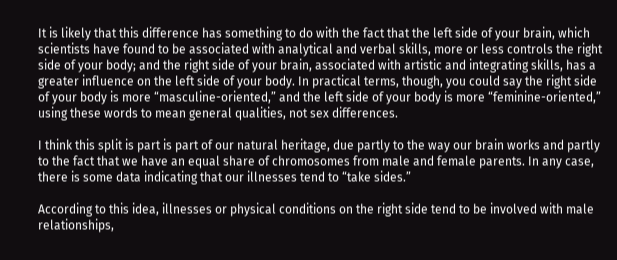It is likely that this difference has something to do with the fact that the left side of your brain, which scientists have found to be associated with analytical and verbal skills, more or less controls the right side of your body; and the right side of your brain, associated with artistic and integrating skills, has a greater influence on the left side of your body. In practical terms, though, you could say the right side of your body is more “masculine-oriented,” and the left side of your body is more “feminine-oriented,” using these words to mean general qualities, not sex differences.

I think this split is part is part of our natural heritage, due partly to the way our brain works and partly to the fact that we have an equal share of chromosomes from male and female parents. In any case, there is some data indicating that our illnesses tend to “take sides.”

According to this idea, illnesses or physical conditions on the right side tend to be involved with male relationships,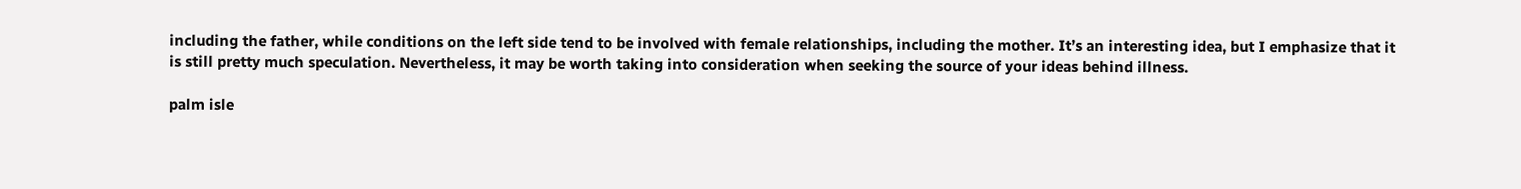including the father, while conditions on the left side tend to be involved with female relationships, including the mother. It’s an interesting idea, but I emphasize that it is still pretty much speculation. Nevertheless, it may be worth taking into consideration when seeking the source of your ideas behind illness.

palm isle